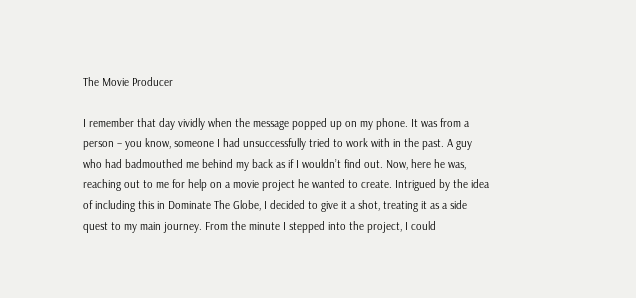The Movie Producer

I remember that day vividly when the message popped up on my phone. It was from a person – you know, someone I had unsuccessfully tried to work with in the past. A guy who had badmouthed me behind my back as if I wouldn’t find out. Now, here he was, reaching out to me for help on a movie project he wanted to create. Intrigued by the idea of including this in Dominate The Globe, I decided to give it a shot, treating it as a side quest to my main journey. From the minute I stepped into the project, I could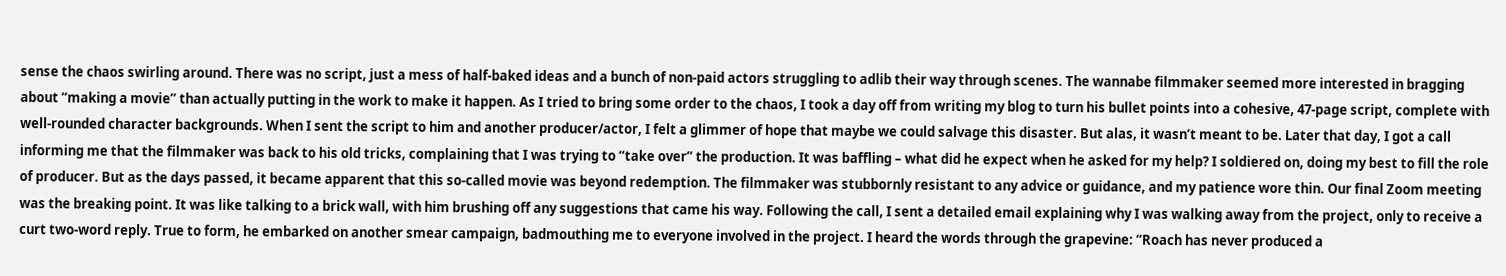sense the chaos swirling around. There was no script, just a mess of half-baked ideas and a bunch of non-paid actors struggling to adlib their way through scenes. The wannabe filmmaker seemed more interested in bragging about “making a movie” than actually putting in the work to make it happen. As I tried to bring some order to the chaos, I took a day off from writing my blog to turn his bullet points into a cohesive, 47-page script, complete with well-rounded character backgrounds. When I sent the script to him and another producer/actor, I felt a glimmer of hope that maybe we could salvage this disaster. But alas, it wasn’t meant to be. Later that day, I got a call informing me that the filmmaker was back to his old tricks, complaining that I was trying to “take over” the production. It was baffling – what did he expect when he asked for my help? I soldiered on, doing my best to fill the role of producer. But as the days passed, it became apparent that this so-called movie was beyond redemption. The filmmaker was stubbornly resistant to any advice or guidance, and my patience wore thin. Our final Zoom meeting was the breaking point. It was like talking to a brick wall, with him brushing off any suggestions that came his way. Following the call, I sent a detailed email explaining why I was walking away from the project, only to receive a curt two-word reply. True to form, he embarked on another smear campaign, badmouthing me to everyone involved in the project. I heard the words through the grapevine: “Roach has never produced a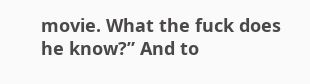movie. What the fuck does he know?” And to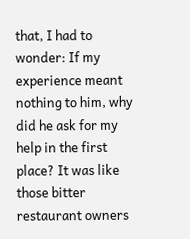that, I had to wonder: If my experience meant nothing to him, why did he ask for my help in the first place? It was like those bitter restaurant owners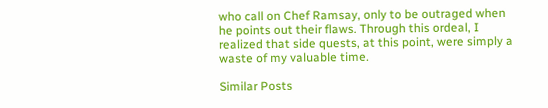who call on Chef Ramsay, only to be outraged when he points out their flaws. Through this ordeal, I realized that side quests, at this point, were simply a waste of my valuable time.

Similar Posts